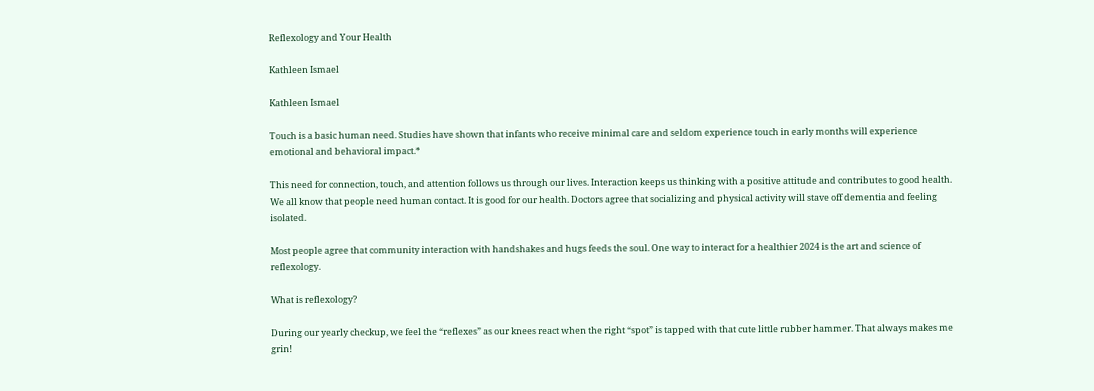Reflexology and Your Health

Kathleen Ismael

Kathleen Ismael

Touch is a basic human need. Studies have shown that infants who receive minimal care and seldom experience touch in early months will experience emotional and behavioral impact.*

This need for connection, touch, and attention follows us through our lives. Interaction keeps us thinking with a positive attitude and contributes to good health. We all know that people need human contact. It is good for our health. Doctors agree that socializing and physical activity will stave off dementia and feeling isolated.

Most people agree that community interaction with handshakes and hugs feeds the soul. One way to interact for a healthier 2024 is the art and science of reflexology.

What is reflexology?

During our yearly checkup, we feel the “reflexes” as our knees react when the right “spot” is tapped with that cute little rubber hammer. That always makes me grin!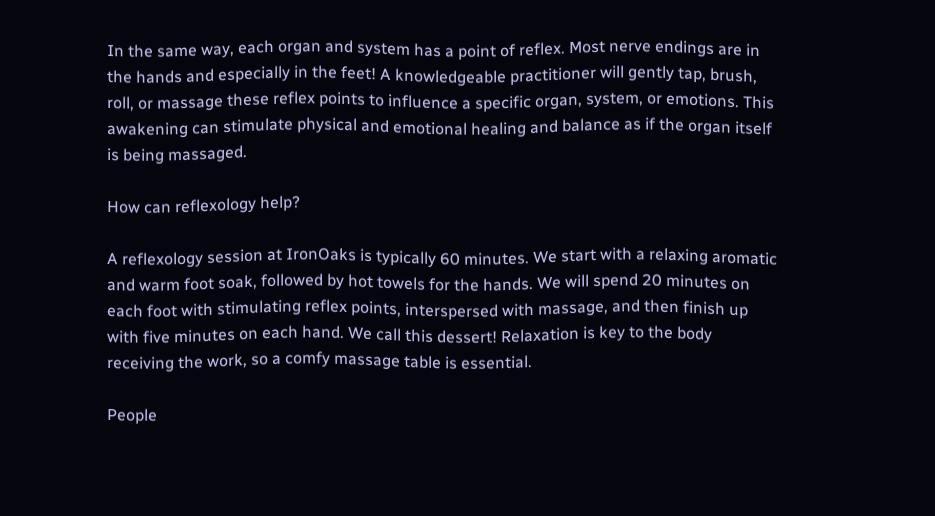In the same way, each organ and system has a point of reflex. Most nerve endings are in the hands and especially in the feet! A knowledgeable practitioner will gently tap, brush, roll, or massage these reflex points to influence a specific organ, system, or emotions. This awakening can stimulate physical and emotional healing and balance as if the organ itself is being massaged.

How can reflexology help?

A reflexology session at IronOaks is typically 60 minutes. We start with a relaxing aromatic and warm foot soak, followed by hot towels for the hands. We will spend 20 minutes on each foot with stimulating reflex points, interspersed with massage, and then finish up with five minutes on each hand. We call this dessert! Relaxation is key to the body receiving the work, so a comfy massage table is essential.

People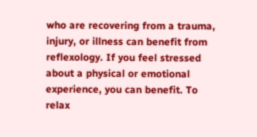who are recovering from a trauma, injury, or illness can benefit from reflexology. If you feel stressed about a physical or emotional experience, you can benefit. To relax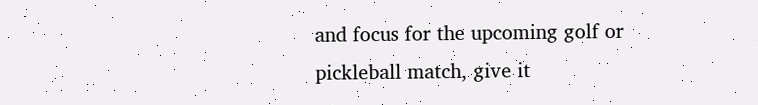and focus for the upcoming golf or pickleball match, give it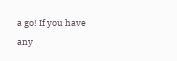a go! If you have any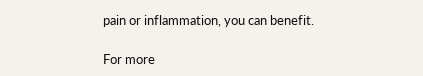pain or inflammation, you can benefit.

For more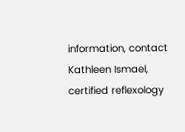information, contact Kathleen Ismael, certified reflexology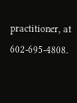practitioner, at 602-695-4808.